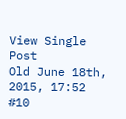View Single Post
Old June 18th, 2015, 17:52   #10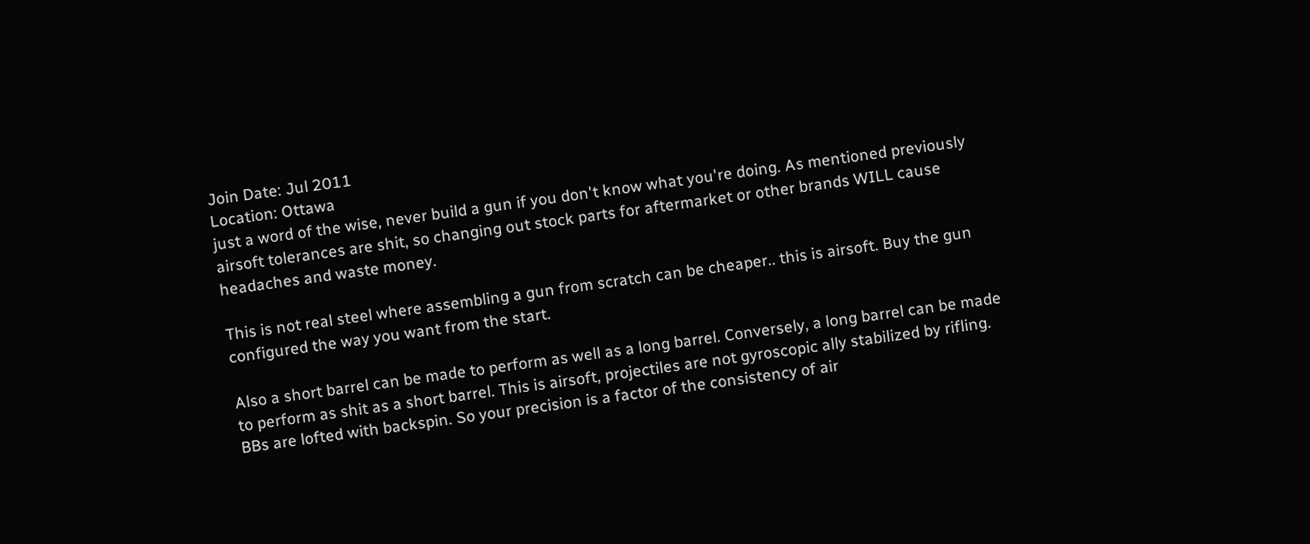Join Date: Jul 2011
Location: Ottawa
just a word of the wise, never build a gun if you don't know what you're doing. As mentioned previously airsoft tolerances are shit, so changing out stock parts for aftermarket or other brands WILL cause headaches and waste money.

This is not real steel where assembling a gun from scratch can be cheaper.. this is airsoft. Buy the gun configured the way you want from the start.

Also a short barrel can be made to perform as well as a long barrel. Conversely, a long barrel can be made to perform as shit as a short barrel. This is airsoft, projectiles are not gyroscopic ally stabilized by rifling. BBs are lofted with backspin. So your precision is a factor of the consistency of air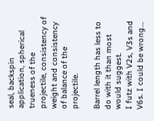seal, backspin application, spherical trueness of the projectile, consistency of weight and consistency of balance of the projectile.

Barrel length has less to do with it than most would suggest.
I futz with V2s, V3s and V6s. I could be wrong...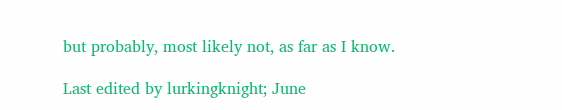but probably, most likely not, as far as I know.

Last edited by lurkingknight; June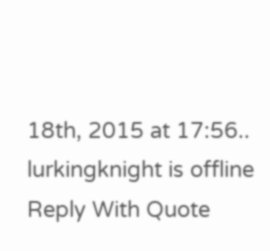18th, 2015 at 17:56..
lurkingknight is offline   Reply With Quote